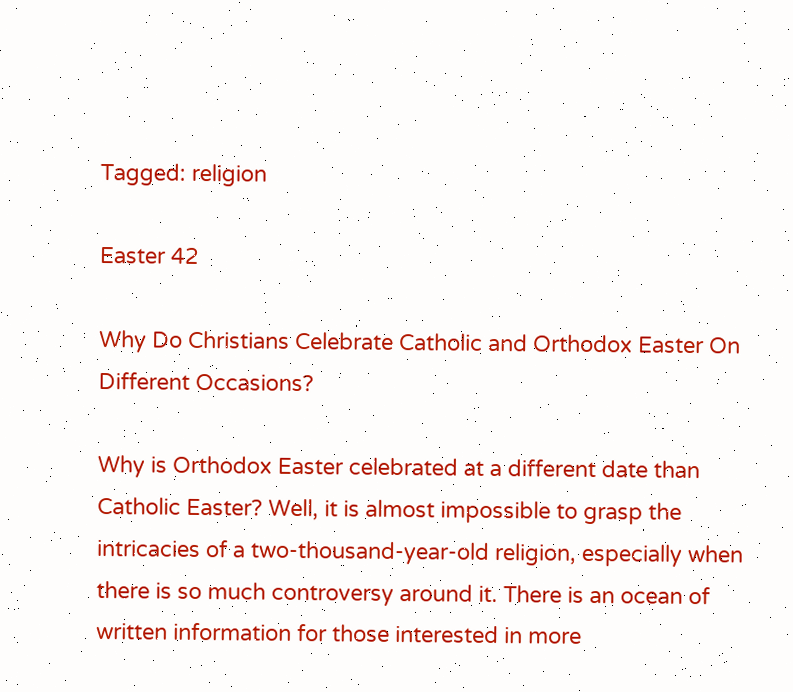Tagged: religion

Easter 42

Why Do Christians Celebrate Catholic and Orthodox Easter On Different Occasions?

Why is Orthodox Easter celebrated at a different date than Catholic Easter? Well, it is almost impossible to grasp the intricacies of a two-thousand-year-old religion, especially when there is so much controversy around it. There is an ocean of written information for those interested in more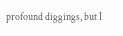profound diggings, but I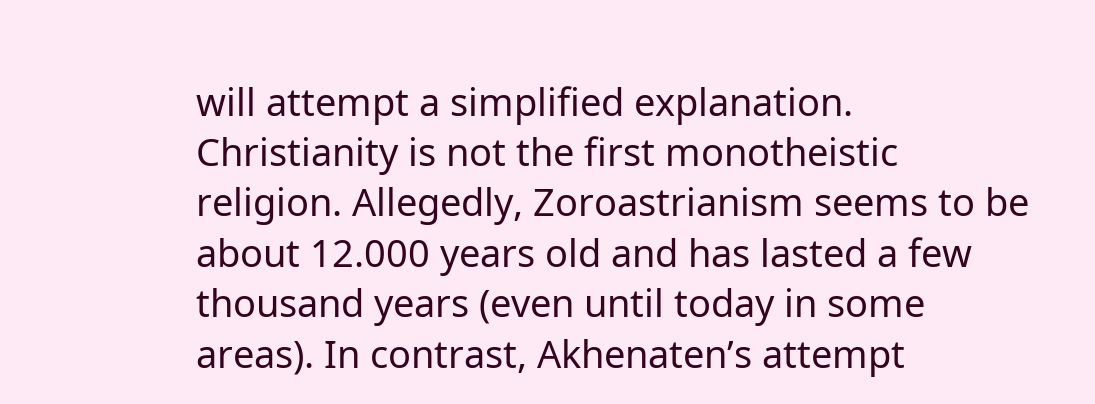will attempt a simplified explanation. Christianity is not the first monotheistic religion. Allegedly, Zoroastrianism seems to be about 12.000 years old and has lasted a few thousand years (even until today in some areas). In contrast, Akhenaten’s attempt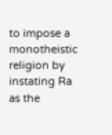to impose a monotheistic religion by instating Ra as the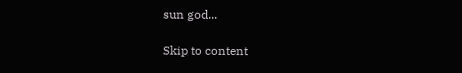sun god...

Skip to content